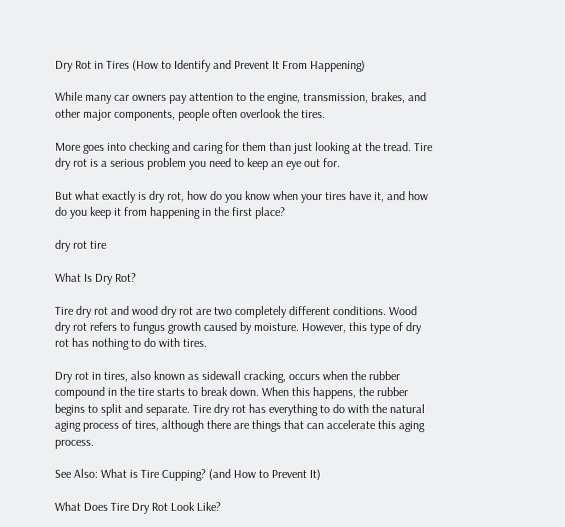Dry Rot in Tires (How to Identify and Prevent It From Happening)

While many car owners pay attention to the engine, transmission, brakes, and other major components, people often overlook the tires.

More goes into checking and caring for them than just looking at the tread. Tire dry rot is a serious problem you need to keep an eye out for.

But what exactly is dry rot, how do you know when your tires have it, and how do you keep it from happening in the first place?

dry rot tire

What Is Dry Rot?

Tire dry rot and wood dry rot are two completely different conditions. Wood dry rot refers to fungus growth caused by moisture. However, this type of dry rot has nothing to do with tires.

Dry rot in tires, also known as sidewall cracking, occurs when the rubber compound in the tire starts to break down. When this happens, the rubber begins to split and separate. Tire dry rot has everything to do with the natural aging process of tires, although there are things that can accelerate this aging process.

See Also: What is Tire Cupping? (and How to Prevent It)

What Does Tire Dry Rot Look Like?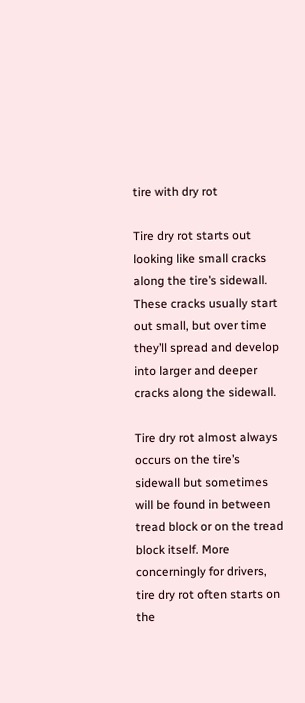tire with dry rot

Tire dry rot starts out looking like small cracks along the tire’s sidewall. These cracks usually start out small, but over time they’ll spread and develop into larger and deeper cracks along the sidewall.

Tire dry rot almost always occurs on the tire’s sidewall but sometimes will be found in between tread block or on the tread block itself. More concerningly for drivers, tire dry rot often starts on the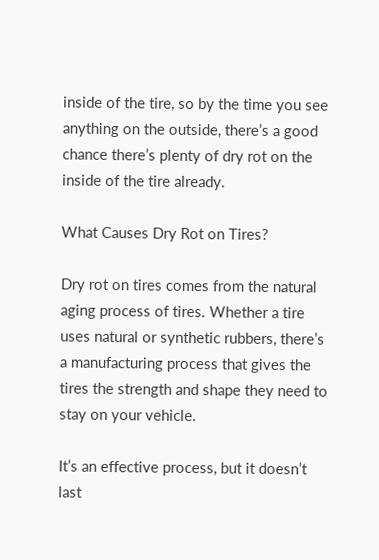inside of the tire, so by the time you see anything on the outside, there’s a good chance there’s plenty of dry rot on the inside of the tire already.

What Causes Dry Rot on Tires?

Dry rot on tires comes from the natural aging process of tires. Whether a tire uses natural or synthetic rubbers, there’s a manufacturing process that gives the tires the strength and shape they need to stay on your vehicle.

It’s an effective process, but it doesn’t last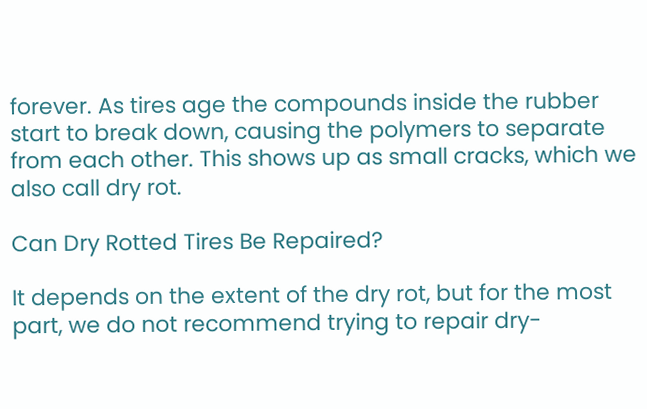forever. As tires age the compounds inside the rubber start to break down, causing the polymers to separate from each other. This shows up as small cracks, which we also call dry rot.

Can Dry Rotted Tires Be Repaired?

It depends on the extent of the dry rot, but for the most part, we do not recommend trying to repair dry-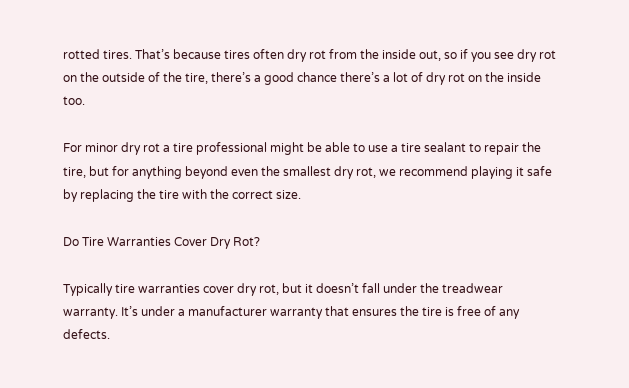rotted tires. That’s because tires often dry rot from the inside out, so if you see dry rot on the outside of the tire, there’s a good chance there’s a lot of dry rot on the inside too.

For minor dry rot a tire professional might be able to use a tire sealant to repair the tire, but for anything beyond even the smallest dry rot, we recommend playing it safe by replacing the tire with the correct size.

Do Tire Warranties Cover Dry Rot?

Typically tire warranties cover dry rot, but it doesn’t fall under the treadwear warranty. It’s under a manufacturer warranty that ensures the tire is free of any defects.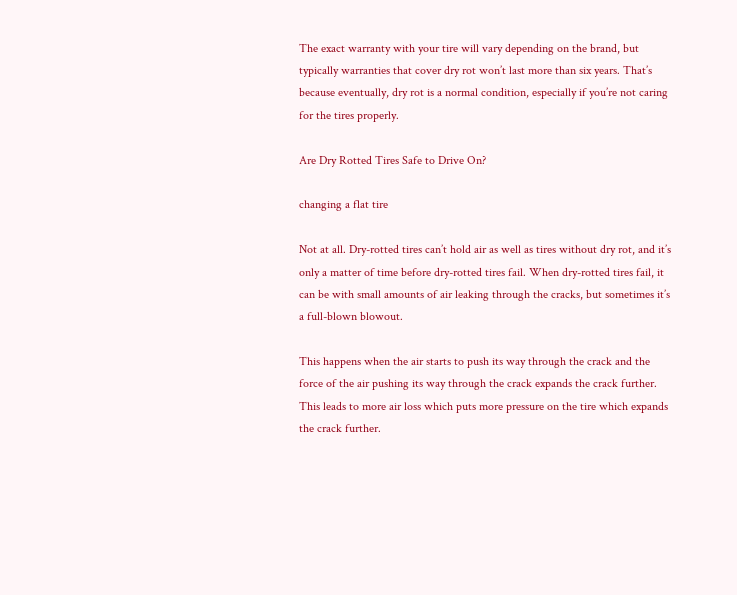The exact warranty with your tire will vary depending on the brand, but typically warranties that cover dry rot won’t last more than six years. That’s because eventually, dry rot is a normal condition, especially if you’re not caring for the tires properly.

Are Dry Rotted Tires Safe to Drive On?

changing a flat tire

Not at all. Dry-rotted tires can’t hold air as well as tires without dry rot, and it’s only a matter of time before dry-rotted tires fail. When dry-rotted tires fail, it can be with small amounts of air leaking through the cracks, but sometimes it’s a full-blown blowout.

This happens when the air starts to push its way through the crack and the force of the air pushing its way through the crack expands the crack further. This leads to more air loss which puts more pressure on the tire which expands the crack further.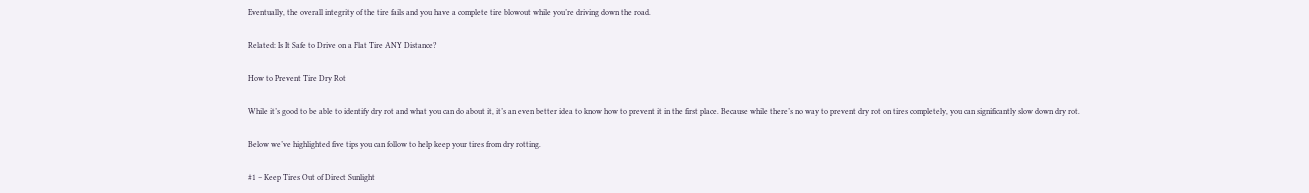Eventually, the overall integrity of the tire fails and you have a complete tire blowout while you’re driving down the road.

Related: Is It Safe to Drive on a Flat Tire ANY Distance?

How to Prevent Tire Dry Rot

While it’s good to be able to identify dry rot and what you can do about it, it’s an even better idea to know how to prevent it in the first place. Because while there’s no way to prevent dry rot on tires completely, you can significantly slow down dry rot.

Below we’ve highlighted five tips you can follow to help keep your tires from dry rotting.

#1 – Keep Tires Out of Direct Sunlight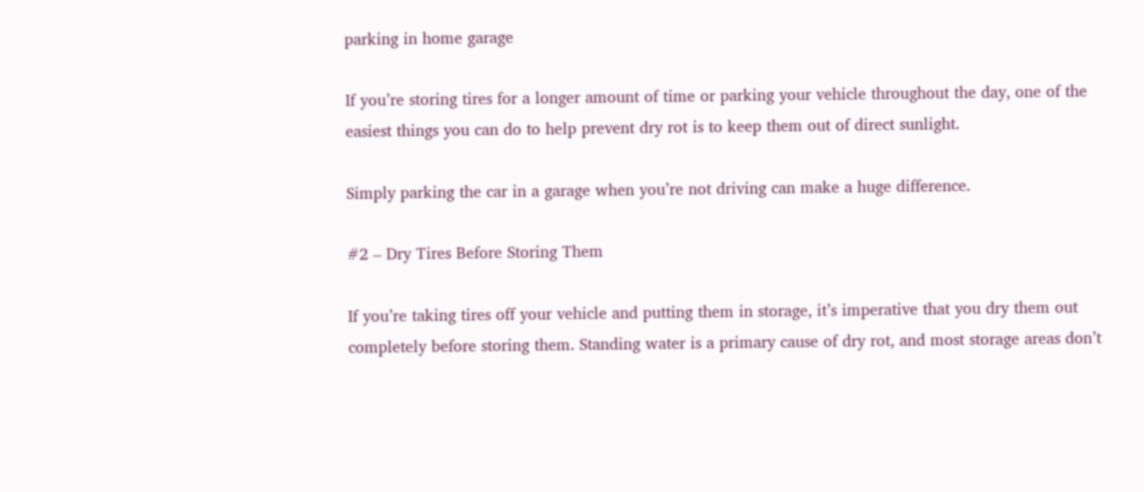parking in home garage

If you’re storing tires for a longer amount of time or parking your vehicle throughout the day, one of the easiest things you can do to help prevent dry rot is to keep them out of direct sunlight.

Simply parking the car in a garage when you’re not driving can make a huge difference.

#2 – Dry Tires Before Storing Them

If you’re taking tires off your vehicle and putting them in storage, it’s imperative that you dry them out completely before storing them. Standing water is a primary cause of dry rot, and most storage areas don’t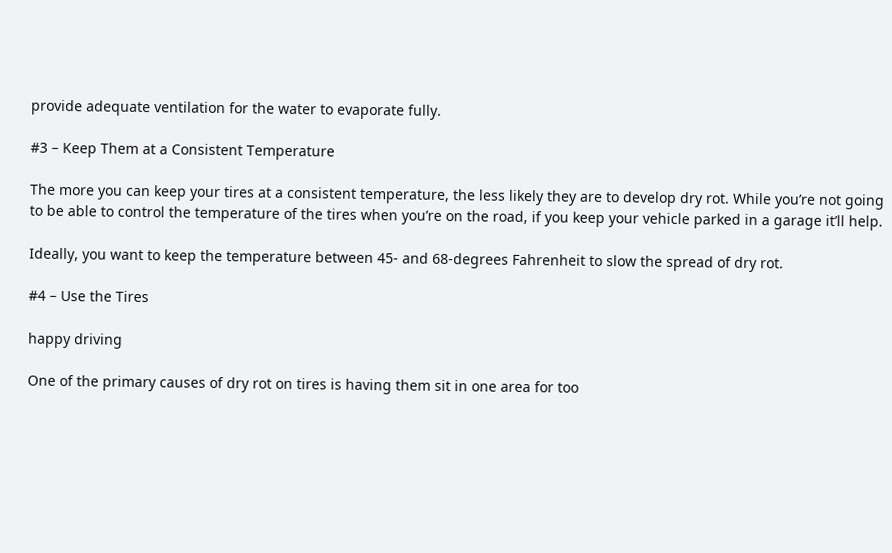provide adequate ventilation for the water to evaporate fully.

#3 – Keep Them at a Consistent Temperature

The more you can keep your tires at a consistent temperature, the less likely they are to develop dry rot. While you’re not going to be able to control the temperature of the tires when you’re on the road, if you keep your vehicle parked in a garage it’ll help.

Ideally, you want to keep the temperature between 45- and 68-degrees Fahrenheit to slow the spread of dry rot.

#4 – Use the Tires

happy driving

One of the primary causes of dry rot on tires is having them sit in one area for too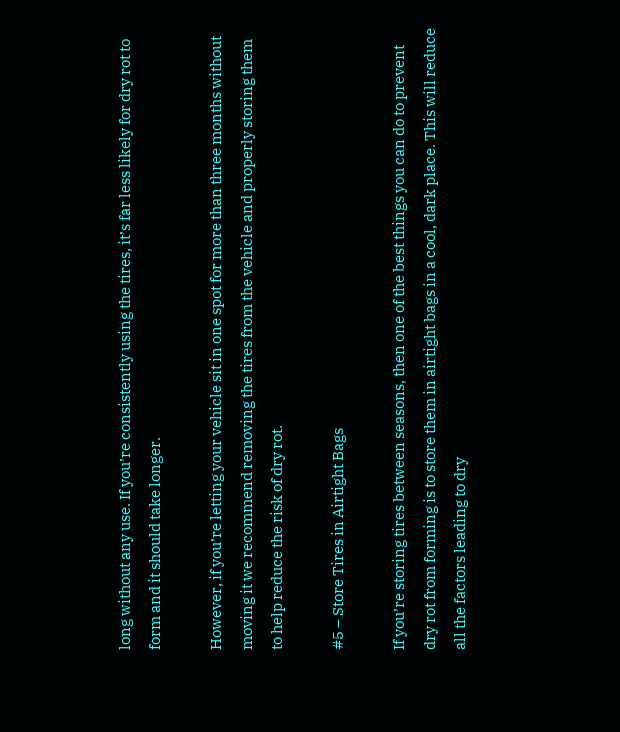long without any use. If you’re consistently using the tires, it’s far less likely for dry rot to form and it should take longer.

However, if you’re letting your vehicle sit in one spot for more than three months without moving it we recommend removing the tires from the vehicle and properly storing them to help reduce the risk of dry rot.

#5 – Store Tires in Airtight Bags

If you’re storing tires between seasons, then one of the best things you can do to prevent dry rot from forming is to store them in airtight bags in a cool, dark place. This will reduce all the factors leading to dry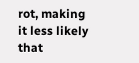rot, making it less likely that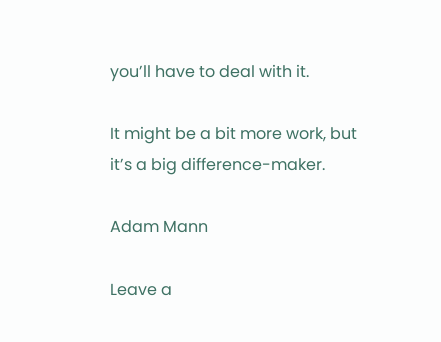you’ll have to deal with it.

It might be a bit more work, but it’s a big difference-maker.

Adam Mann

Leave a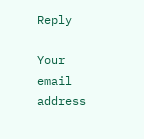Reply

Your email address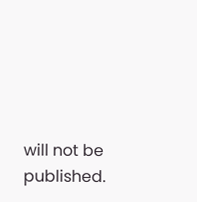will not be published.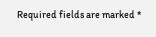Required fields are marked *